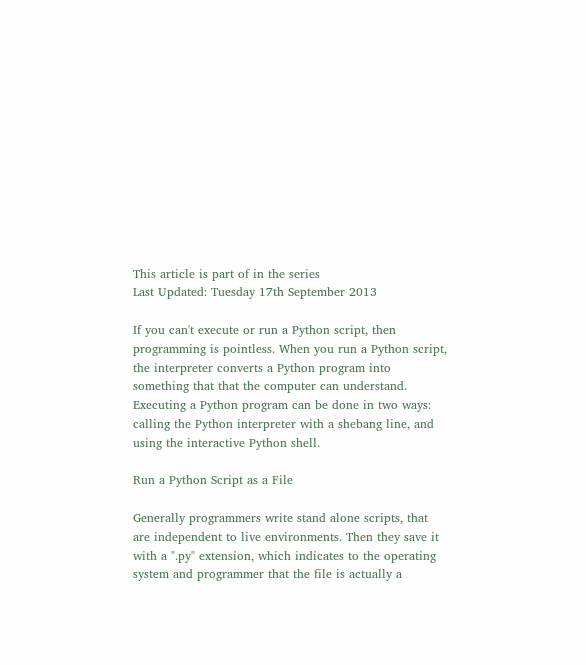This article is part of in the series
Last Updated: Tuesday 17th September 2013

If you can't execute or run a Python script, then programming is pointless. When you run a Python script, the interpreter converts a Python program into something that that the computer can understand. Executing a Python program can be done in two ways: calling the Python interpreter with a shebang line, and using the interactive Python shell.

Run a Python Script as a File

Generally programmers write stand alone scripts, that are independent to live environments. Then they save it with a ".py" extension, which indicates to the operating system and programmer that the file is actually a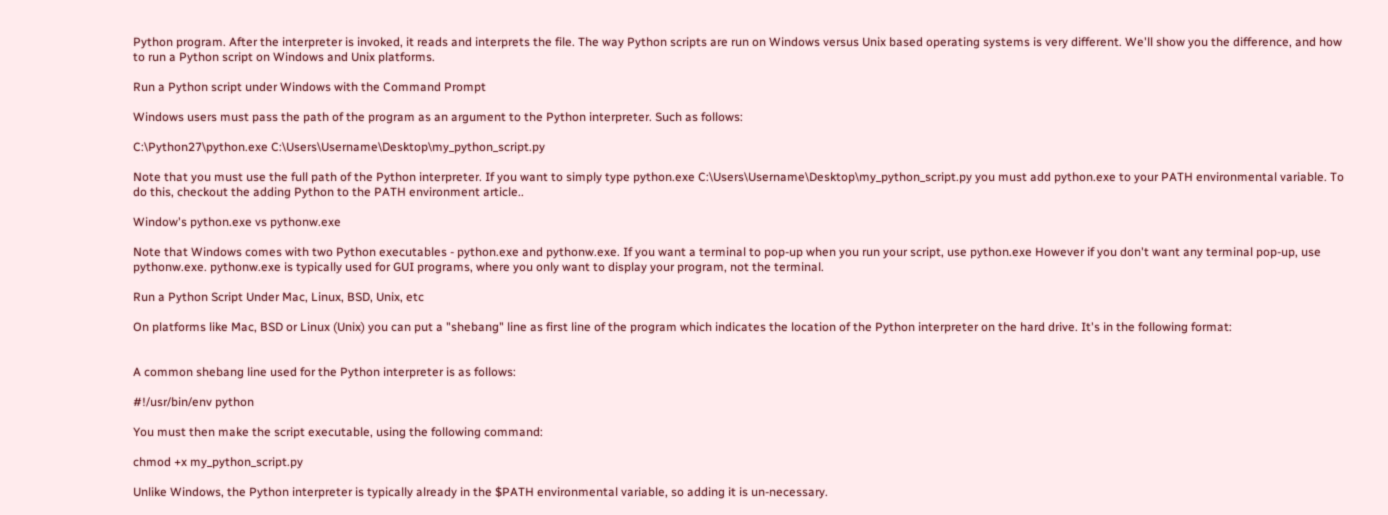Python program. After the interpreter is invoked, it reads and interprets the file. The way Python scripts are run on Windows versus Unix based operating systems is very different. We'll show you the difference, and how to run a Python script on Windows and Unix platforms.

Run a Python script under Windows with the Command Prompt

Windows users must pass the path of the program as an argument to the Python interpreter. Such as follows:

C:\Python27\python.exe C:\Users\Username\Desktop\my_python_script.py

Note that you must use the full path of the Python interpreter. If you want to simply type python.exe C:\Users\Username\Desktop\my_python_script.py you must add python.exe to your PATH environmental variable. To do this, checkout the adding Python to the PATH environment article..

Window's python.exe vs pythonw.exe

Note that Windows comes with two Python executables - python.exe and pythonw.exe. If you want a terminal to pop-up when you run your script, use python.exe However if you don't want any terminal pop-up, use pythonw.exe. pythonw.exe is typically used for GUI programs, where you only want to display your program, not the terminal.

Run a Python Script Under Mac, Linux, BSD, Unix, etc

On platforms like Mac, BSD or Linux (Unix) you can put a "shebang" line as first line of the program which indicates the location of the Python interpreter on the hard drive. It's in the following format:


A common shebang line used for the Python interpreter is as follows:

#!/usr/bin/env python

You must then make the script executable, using the following command:

chmod +x my_python_script.py

Unlike Windows, the Python interpreter is typically already in the $PATH environmental variable, so adding it is un-necessary.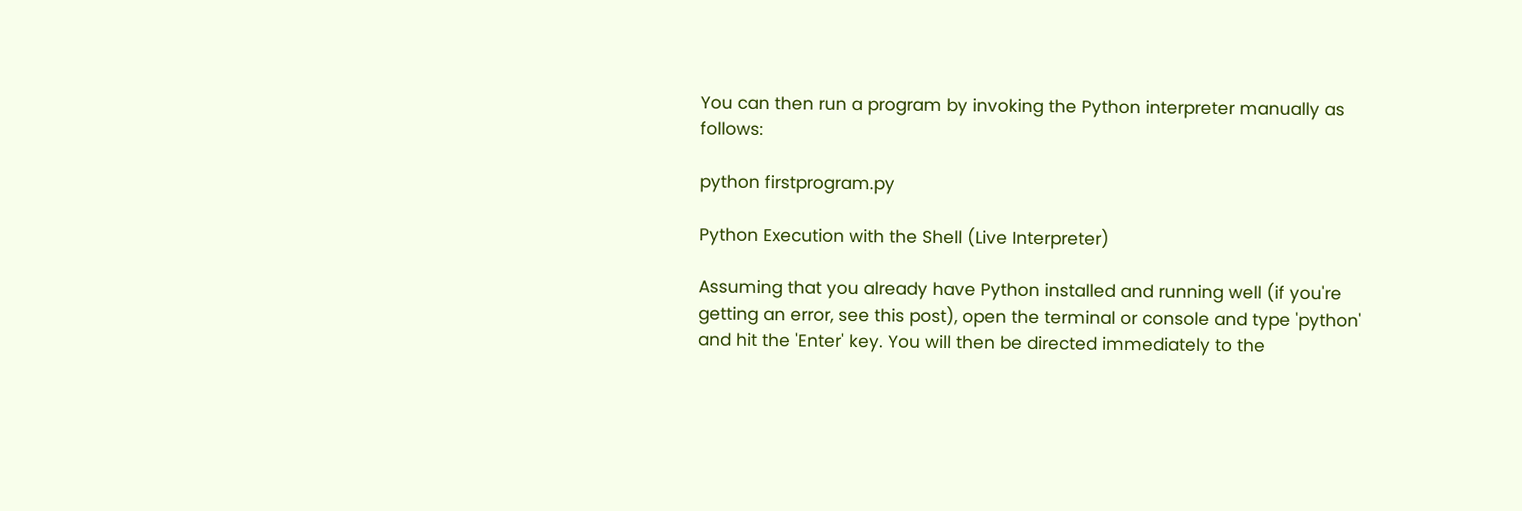You can then run a program by invoking the Python interpreter manually as follows:

python firstprogram.py

Python Execution with the Shell (Live Interpreter)

Assuming that you already have Python installed and running well (if you're getting an error, see this post), open the terminal or console and type 'python' and hit the 'Enter' key. You will then be directed immediately to the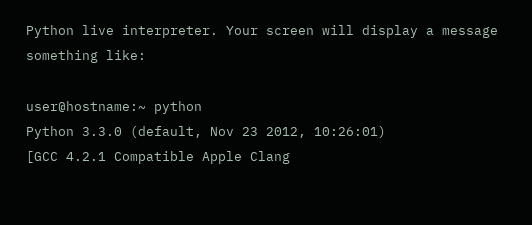Python live interpreter. Your screen will display a message something like:

user@hostname:~ python
Python 3.3.0 (default, Nov 23 2012, 10:26:01)
[GCC 4.2.1 Compatible Apple Clang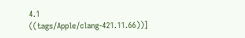4.1 ((tags/Apple/clang-421.11.66))]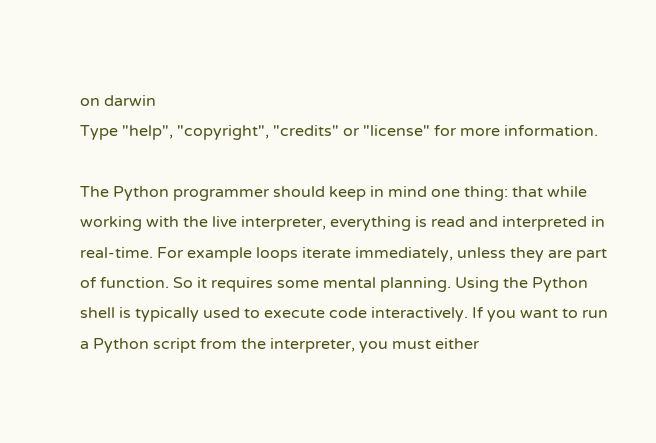on darwin
Type "help", "copyright", "credits" or "license" for more information.

The Python programmer should keep in mind one thing: that while working with the live interpreter, everything is read and interpreted in real-time. For example loops iterate immediately, unless they are part of function. So it requires some mental planning. Using the Python shell is typically used to execute code interactively. If you want to run a Python script from the interpreter, you must either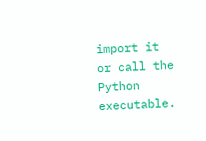import it or call the Python executable.